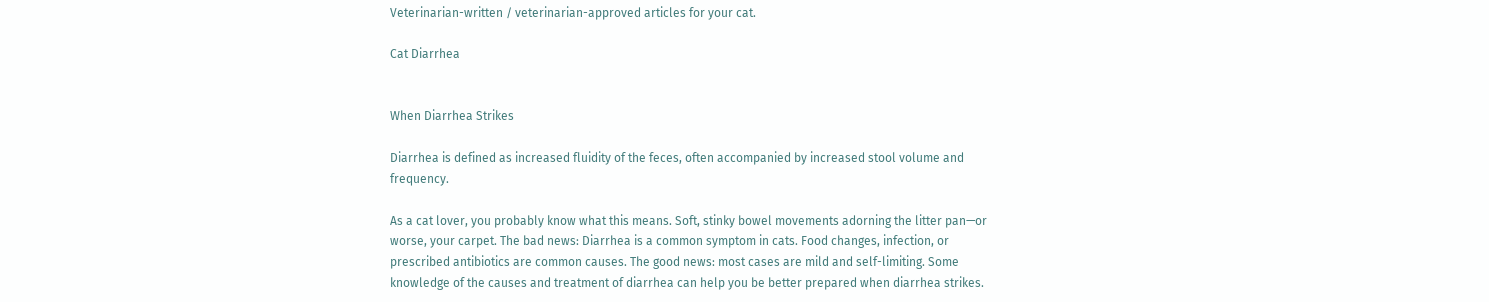Veterinarian-written / veterinarian-approved articles for your cat.

Cat Diarrhea


When Diarrhea Strikes

Diarrhea is defined as increased fluidity of the feces, often accompanied by increased stool volume and frequency.

As a cat lover, you probably know what this means. Soft, stinky bowel movements adorning the litter pan—or worse, your carpet. The bad news: Diarrhea is a common symptom in cats. Food changes, infection, or prescribed antibiotics are common causes. The good news: most cases are mild and self-limiting. Some knowledge of the causes and treatment of diarrhea can help you be better prepared when diarrhea strikes.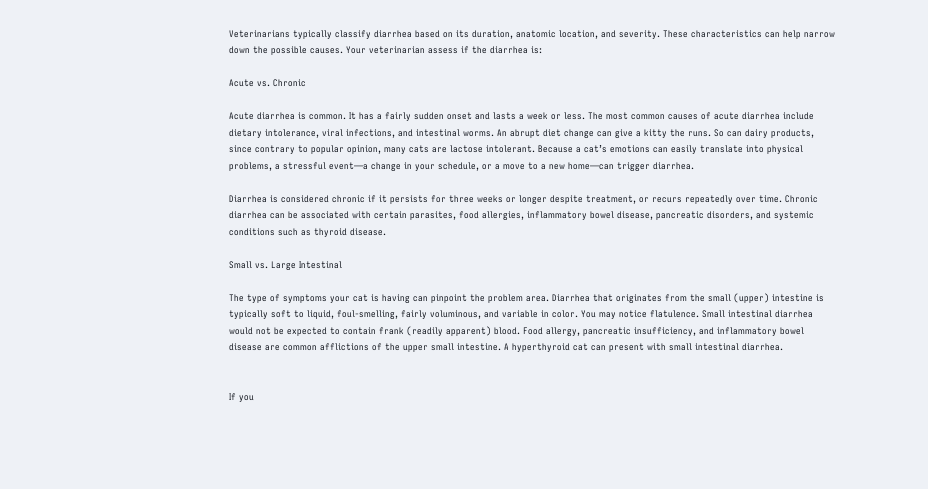Veterinarians typically classify diarrhea based on its duration, anatomic location, and severity. These characteristics can help narrow down the possible causes. Your veterinarian assess if the diarrhea is:

Acute vs. Chronic

Acute diarrhea is common. It has a fairly sudden onset and lasts a week or less. The most common causes of acute diarrhea include dietary intolerance, viral infections, and intestinal worms. An abrupt diet change can give a kitty the runs. So can dairy products, since contrary to popular opinion, many cats are lactose intolerant. Because a cat’s emotions can easily translate into physical problems, a stressful event—a change in your schedule, or a move to a new home—can trigger diarrhea.

Diarrhea is considered chronic if it persists for three weeks or longer despite treatment, or recurs repeatedly over time. Chronic diarrhea can be associated with certain parasites, food allergies, inflammatory bowel disease, pancreatic disorders, and systemic conditions such as thyroid disease.

Small vs. Large Intestinal

The type of symptoms your cat is having can pinpoint the problem area. Diarrhea that originates from the small (upper) intestine is typically soft to liquid, foul-smelling, fairly voluminous, and variable in color. You may notice flatulence. Small intestinal diarrhea would not be expected to contain frank (readily apparent) blood. Food allergy, pancreatic insufficiency, and inflammatory bowel disease are common afflictions of the upper small intestine. A hyperthyroid cat can present with small intestinal diarrhea.


If you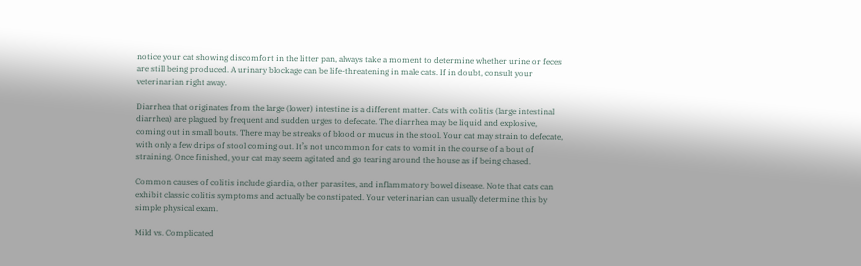notice your cat showing discomfort in the litter pan, always take a moment to determine whether urine or feces are still being produced. A urinary blockage can be life-threatening in male cats. If in doubt, consult your veterinarian right away.

Diarrhea that originates from the large (lower) intestine is a different matter. Cats with colitis (large intestinal diarrhea) are plagued by frequent and sudden urges to defecate. The diarrhea may be liquid and explosive, coming out in small bouts. There may be streaks of blood or mucus in the stool. Your cat may strain to defecate, with only a few drips of stool coming out. It’s not uncommon for cats to vomit in the course of a bout of straining. Once finished, your cat may seem agitated and go tearing around the house as if being chased.

Common causes of colitis include giardia, other parasites, and inflammatory bowel disease. Note that cats can exhibit classic colitis symptoms and actually be constipated. Your veterinarian can usually determine this by simple physical exam.

Mild vs. Complicated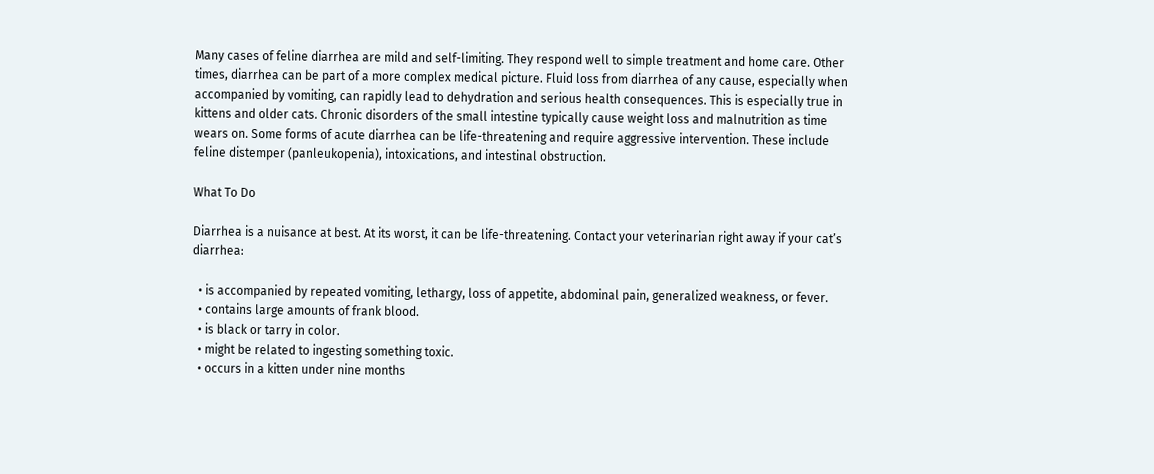Many cases of feline diarrhea are mild and self-limiting. They respond well to simple treatment and home care. Other times, diarrhea can be part of a more complex medical picture. Fluid loss from diarrhea of any cause, especially when accompanied by vomiting, can rapidly lead to dehydration and serious health consequences. This is especially true in kittens and older cats. Chronic disorders of the small intestine typically cause weight loss and malnutrition as time wears on. Some forms of acute diarrhea can be life-threatening and require aggressive intervention. These include feline distemper (panleukopenia), intoxications, and intestinal obstruction.

What To Do

Diarrhea is a nuisance at best. At its worst, it can be life-threatening. Contact your veterinarian right away if your cat’s diarrhea:

  • is accompanied by repeated vomiting, lethargy, loss of appetite, abdominal pain, generalized weakness, or fever.
  • contains large amounts of frank blood.
  • is black or tarry in color.
  • might be related to ingesting something toxic.
  • occurs in a kitten under nine months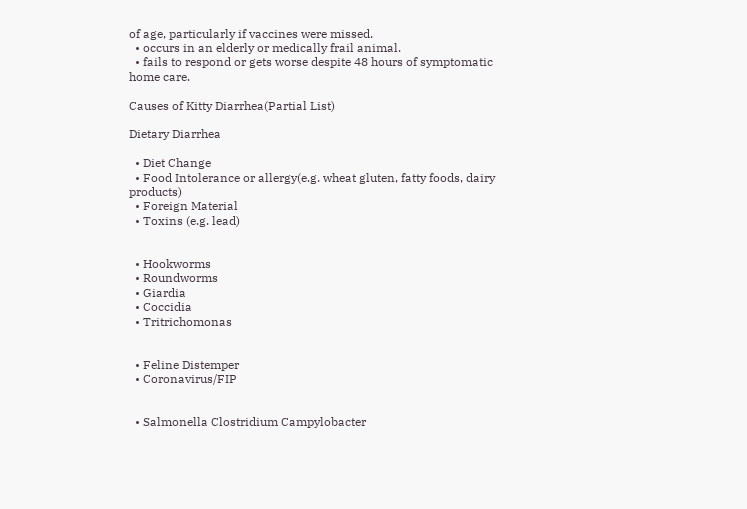of age, particularly if vaccines were missed.
  • occurs in an elderly or medically frail animal.
  • fails to respond or gets worse despite 48 hours of symptomatic home care.

Causes of Kitty Diarrhea(Partial List)

Dietary Diarrhea

  • Diet Change
  • Food Intolerance or allergy(e.g. wheat gluten, fatty foods, dairy products)
  • Foreign Material
  • Toxins (e.g. lead)


  • Hookworms
  • Roundworms
  • Giardia
  • Coccidia
  • Tritrichomonas


  • Feline Distemper
  • Coronavirus/FIP


  • Salmonella Clostridium Campylobacter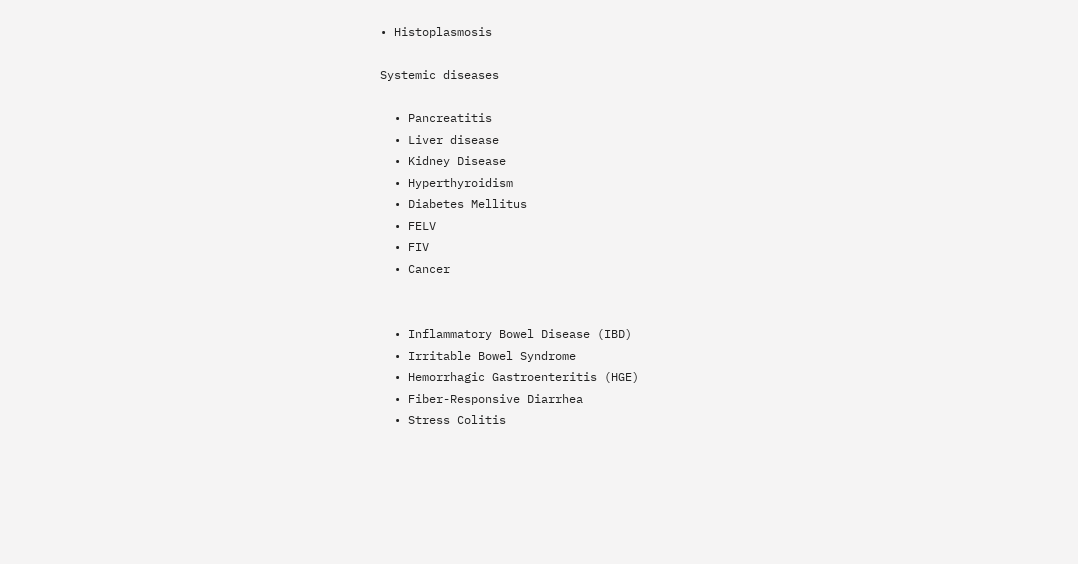• Histoplasmosis

Systemic diseases

  • Pancreatitis
  • Liver disease
  • Kidney Disease
  • Hyperthyroidism
  • Diabetes Mellitus
  • FELV
  • FIV
  • Cancer


  • Inflammatory Bowel Disease (IBD)
  • Irritable Bowel Syndrome
  • Hemorrhagic Gastroenteritis (HGE)
  • Fiber-Responsive Diarrhea
  • Stress Colitis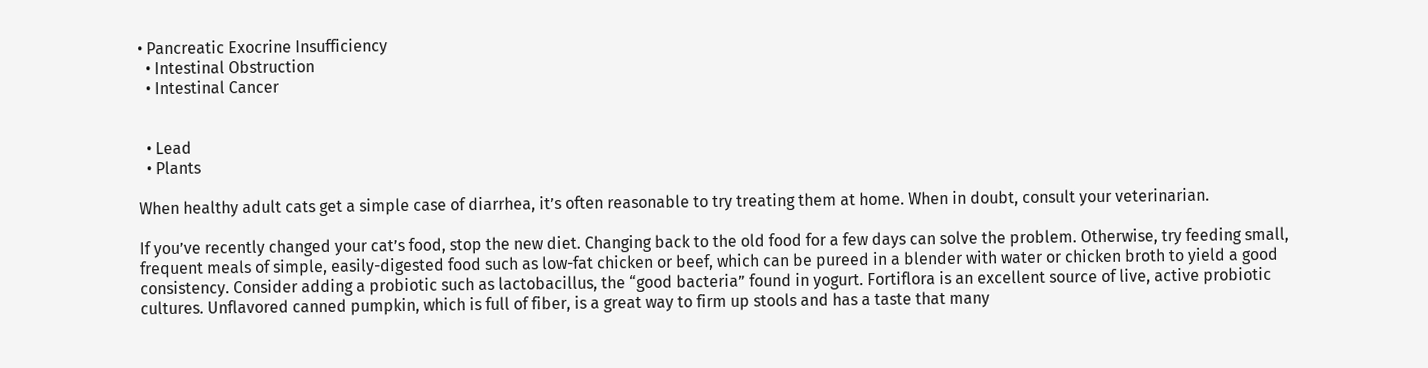• Pancreatic Exocrine Insufficiency
  • Intestinal Obstruction
  • Intestinal Cancer


  • Lead
  • Plants

When healthy adult cats get a simple case of diarrhea, it’s often reasonable to try treating them at home. When in doubt, consult your veterinarian.

If you’ve recently changed your cat’s food, stop the new diet. Changing back to the old food for a few days can solve the problem. Otherwise, try feeding small, frequent meals of simple, easily-digested food such as low-fat chicken or beef, which can be pureed in a blender with water or chicken broth to yield a good consistency. Consider adding a probiotic such as lactobacillus, the “good bacteria” found in yogurt. Fortiflora is an excellent source of live, active probiotic cultures. Unflavored canned pumpkin, which is full of fiber, is a great way to firm up stools and has a taste that many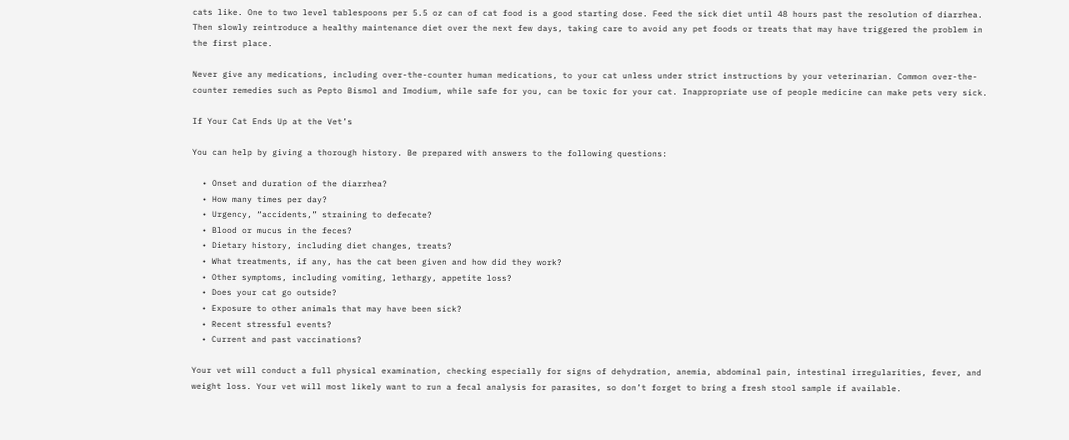cats like. One to two level tablespoons per 5.5 oz can of cat food is a good starting dose. Feed the sick diet until 48 hours past the resolution of diarrhea. Then slowly reintroduce a healthy maintenance diet over the next few days, taking care to avoid any pet foods or treats that may have triggered the problem in the first place.

Never give any medications, including over-the-counter human medications, to your cat unless under strict instructions by your veterinarian. Common over-the-counter remedies such as Pepto Bismol and Imodium, while safe for you, can be toxic for your cat. Inappropriate use of people medicine can make pets very sick.

If Your Cat Ends Up at the Vet’s

You can help by giving a thorough history. Be prepared with answers to the following questions:

  • Onset and duration of the diarrhea?
  • How many times per day?
  • Urgency, “accidents,” straining to defecate?
  • Blood or mucus in the feces?
  • Dietary history, including diet changes, treats?
  • What treatments, if any, has the cat been given and how did they work?
  • Other symptoms, including vomiting, lethargy, appetite loss?
  • Does your cat go outside?
  • Exposure to other animals that may have been sick?
  • Recent stressful events?
  • Current and past vaccinations?

Your vet will conduct a full physical examination, checking especially for signs of dehydration, anemia, abdominal pain, intestinal irregularities, fever, and weight loss. Your vet will most likely want to run a fecal analysis for parasites, so don’t forget to bring a fresh stool sample if available.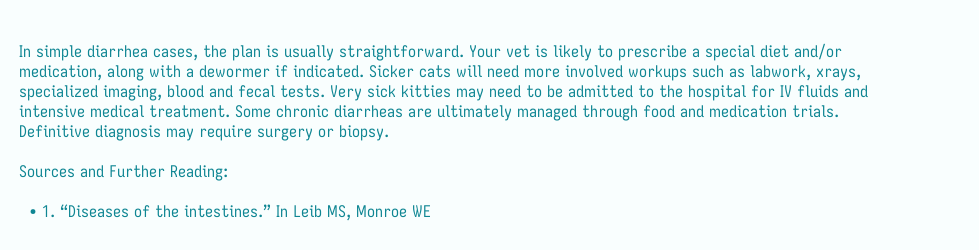In simple diarrhea cases, the plan is usually straightforward. Your vet is likely to prescribe a special diet and/or medication, along with a dewormer if indicated. Sicker cats will need more involved workups such as labwork, xrays, specialized imaging, blood and fecal tests. Very sick kitties may need to be admitted to the hospital for IV fluids and intensive medical treatment. Some chronic diarrheas are ultimately managed through food and medication trials. Definitive diagnosis may require surgery or biopsy.

Sources and Further Reading:

  • 1. “Diseases of the intestines.” In Leib MS, Monroe WE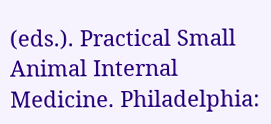(eds.). Practical Small Animal Internal Medicine. Philadelphia: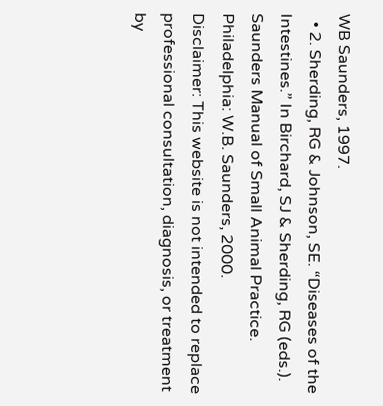WB Saunders, 1997.
  • 2. Sherding, RG & Johnson, SE. “Diseases of the Intestines.” In Birchard, SJ & Sherding, RG (eds.). Saunders Manual of Small Animal Practice. Philadelphia: W.B. Saunders, 2000.
Disclaimer: This website is not intended to replace professional consultation, diagnosis, or treatment by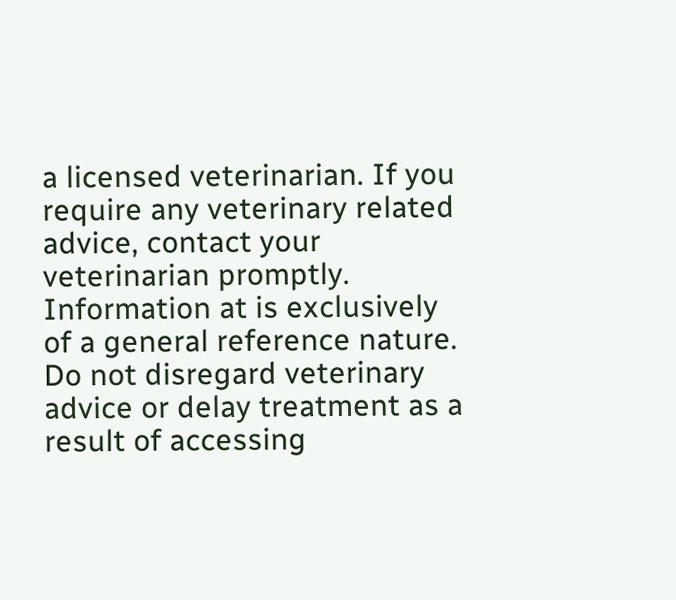a licensed veterinarian. If you require any veterinary related advice, contact your veterinarian promptly. Information at is exclusively of a general reference nature. Do not disregard veterinary advice or delay treatment as a result of accessing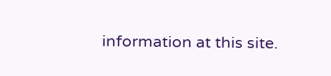information at this site.